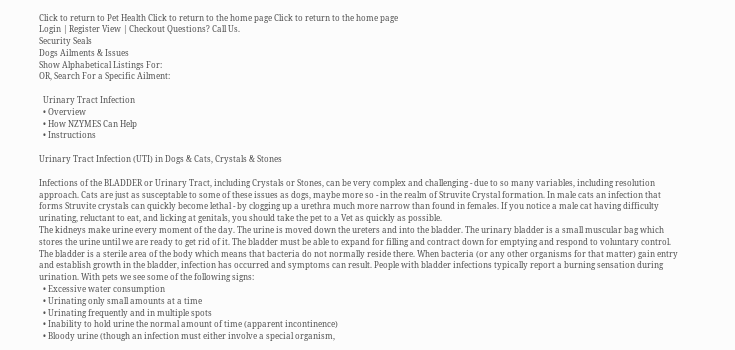Click to return to Pet Health Click to return to the home page Click to return to the home page
Login | Register View | Checkout Questions? Call Us.
Security Seals
Dogs Ailments & Issues
Show Alphabetical Listings For:
OR, Search For a Specific Ailment:

  Urinary Tract Infection
  • Overview
  • How NZYMES Can Help
  • Instructions

Urinary Tract Infection (UTI) in Dogs & Cats, Crystals & Stones

Infections of the BLADDER or Urinary Tract, including Crystals or Stones, can be very complex and challenging - due to so many variables, including resolution approach. Cats are just as susceptable to some of these issues as dogs, maybe more so - in the realm of Struvite Crystal formation. In male cats an infection that forms Struvite crystals can quickly become lethal - by clogging up a urethra much more narrow than found in females. If you notice a male cat having difficulty urinating, reluctant to eat, and licking at genitals, you should take the pet to a Vet as quickly as possible.
The kidneys make urine every moment of the day. The urine is moved down the ureters and into the bladder. The urinary bladder is a small muscular bag which stores the urine until we are ready to get rid of it. The bladder must be able to expand for filling and contract down for emptying and respond to voluntary control. The bladder is a sterile area of the body which means that bacteria do not normally reside there. When bacteria (or any other organisms for that matter) gain entry and establish growth in the bladder, infection has occurred and symptoms can result. People with bladder infections typically report a burning sensation during urination. With pets we see some of the following signs:
  • Excessive water consumption
  • Urinating only small amounts at a time
  • Urinating frequently and in multiple spots
  • Inability to hold urine the normal amount of time (apparent incontinence)
  • Bloody urine (though an infection must either involve a special organism,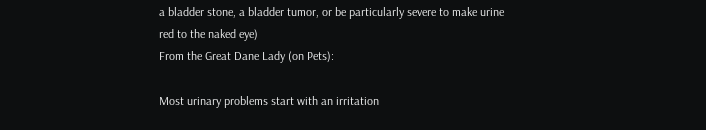a bladder stone, a bladder tumor, or be particularly severe to make urine red to the naked eye)
From the Great Dane Lady (on Pets):

Most urinary problems start with an irritation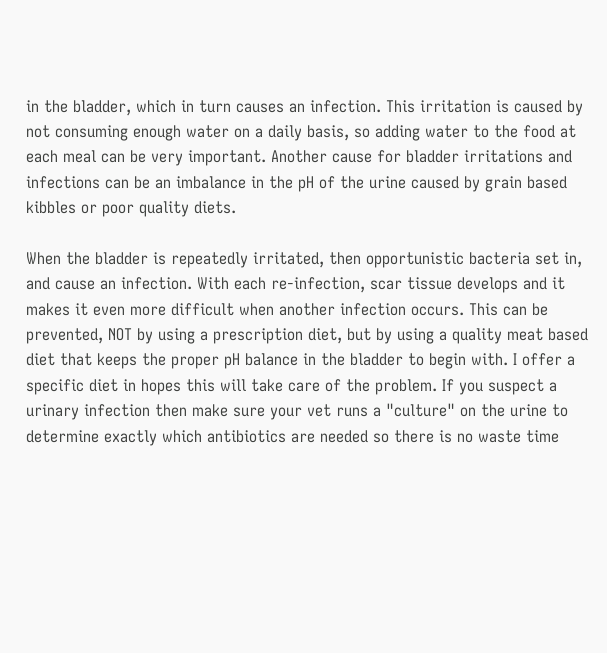in the bladder, which in turn causes an infection. This irritation is caused by not consuming enough water on a daily basis, so adding water to the food at each meal can be very important. Another cause for bladder irritations and infections can be an imbalance in the pH of the urine caused by grain based kibbles or poor quality diets.

When the bladder is repeatedly irritated, then opportunistic bacteria set in, and cause an infection. With each re-infection, scar tissue develops and it makes it even more difficult when another infection occurs. This can be prevented, NOT by using a prescription diet, but by using a quality meat based diet that keeps the proper pH balance in the bladder to begin with. I offer a specific diet in hopes this will take care of the problem. If you suspect a urinary infection then make sure your vet runs a "culture" on the urine to determine exactly which antibiotics are needed so there is no waste time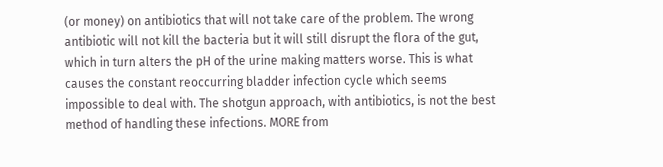(or money) on antibiotics that will not take care of the problem. The wrong antibiotic will not kill the bacteria but it will still disrupt the flora of the gut, which in turn alters the pH of the urine making matters worse. This is what causes the constant reoccurring bladder infection cycle which seems impossible to deal with. The shotgun approach, with antibiotics, is not the best method of handling these infections. MORE from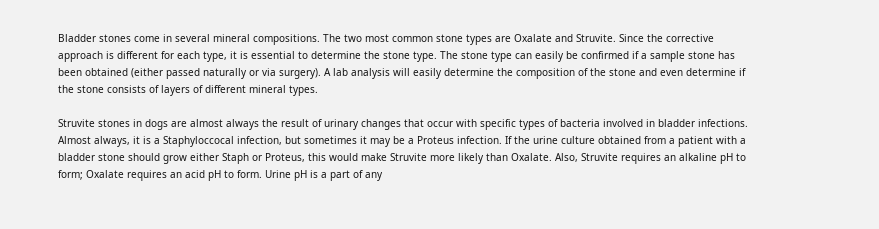Bladder stones come in several mineral compositions. The two most common stone types are Oxalate and Struvite. Since the corrective approach is different for each type, it is essential to determine the stone type. The stone type can easily be confirmed if a sample stone has been obtained (either passed naturally or via surgery). A lab analysis will easily determine the composition of the stone and even determine if the stone consists of layers of different mineral types.

Struvite stones in dogs are almost always the result of urinary changes that occur with specific types of bacteria involved in bladder infections. Almost always, it is a Staphyloccocal infection, but sometimes it may be a Proteus infection. If the urine culture obtained from a patient with a bladder stone should grow either Staph or Proteus, this would make Struvite more likely than Oxalate. Also, Struvite requires an alkaline pH to form; Oxalate requires an acid pH to form. Urine pH is a part of any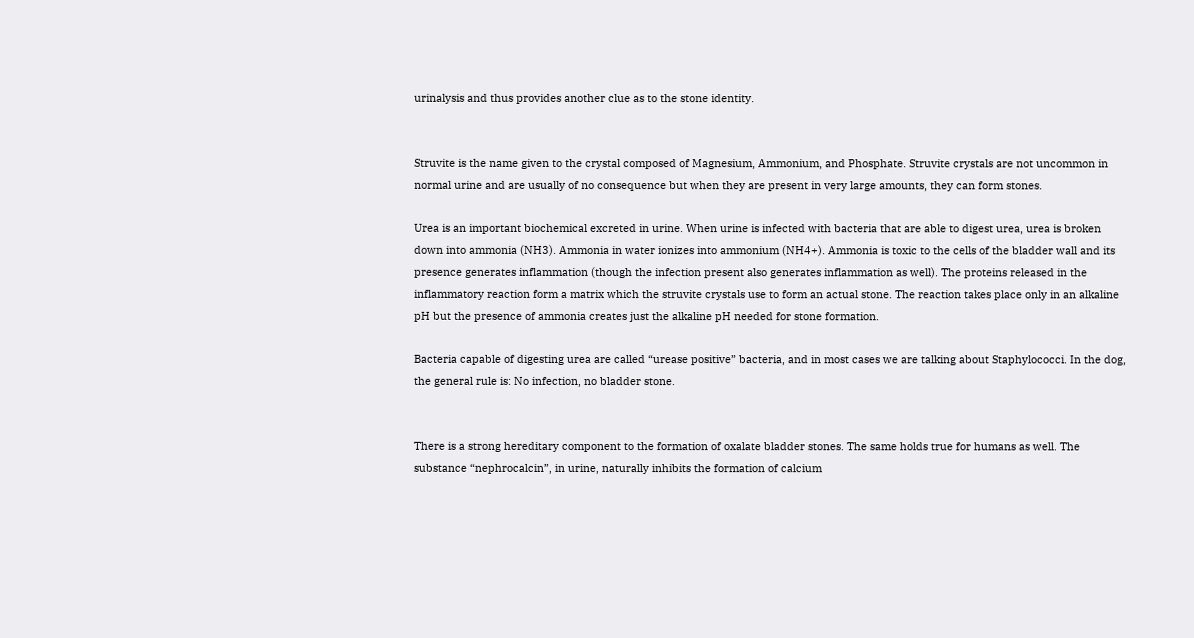urinalysis and thus provides another clue as to the stone identity.


Struvite is the name given to the crystal composed of Magnesium, Ammonium, and Phosphate. Struvite crystals are not uncommon in normal urine and are usually of no consequence but when they are present in very large amounts, they can form stones.

Urea is an important biochemical excreted in urine. When urine is infected with bacteria that are able to digest urea, urea is broken down into ammonia (NH3). Ammonia in water ionizes into ammonium (NH4+). Ammonia is toxic to the cells of the bladder wall and its presence generates inflammation (though the infection present also generates inflammation as well). The proteins released in the inflammatory reaction form a matrix which the struvite crystals use to form an actual stone. The reaction takes place only in an alkaline pH but the presence of ammonia creates just the alkaline pH needed for stone formation.

Bacteria capable of digesting urea are called “urease positive” bacteria, and in most cases we are talking about Staphylococci. In the dog, the general rule is: No infection, no bladder stone.


There is a strong hereditary component to the formation of oxalate bladder stones. The same holds true for humans as well. The substance “nephrocalcin”, in urine, naturally inhibits the formation of calcium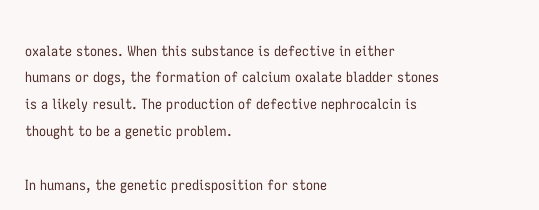oxalate stones. When this substance is defective in either humans or dogs, the formation of calcium oxalate bladder stones is a likely result. The production of defective nephrocalcin is thought to be a genetic problem.

In humans, the genetic predisposition for stone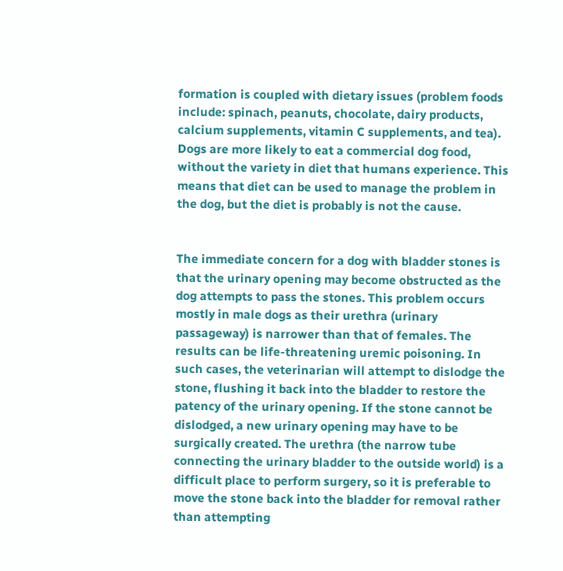formation is coupled with dietary issues (problem foods include: spinach, peanuts, chocolate, dairy products, calcium supplements, vitamin C supplements, and tea). Dogs are more likely to eat a commercial dog food, without the variety in diet that humans experience. This means that diet can be used to manage the problem in the dog, but the diet is probably is not the cause.


The immediate concern for a dog with bladder stones is that the urinary opening may become obstructed as the dog attempts to pass the stones. This problem occurs mostly in male dogs as their urethra (urinary passageway) is narrower than that of females. The results can be life-threatening uremic poisoning. In such cases, the veterinarian will attempt to dislodge the stone, flushing it back into the bladder to restore the patency of the urinary opening. If the stone cannot be dislodged, a new urinary opening may have to be surgically created. The urethra (the narrow tube connecting the urinary bladder to the outside world) is a difficult place to perform surgery, so it is preferable to move the stone back into the bladder for removal rather than attempting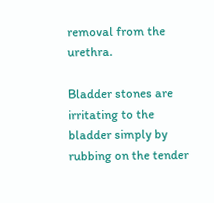removal from the urethra.

Bladder stones are irritating to the bladder simply by rubbing on the tender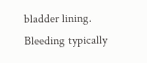bladder lining. Bleeding typically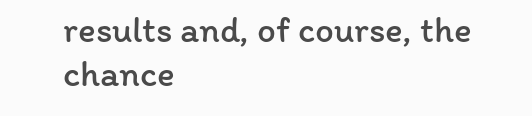results and, of course, the chance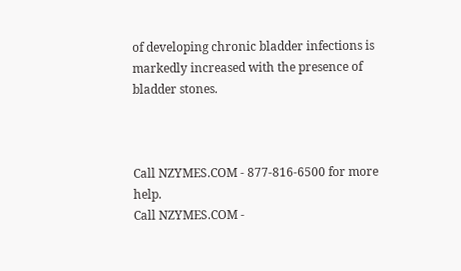of developing chronic bladder infections is markedly increased with the presence of bladder stones.



Call NZYMES.COM - 877-816-6500 for more help.
Call NZYMES.COM -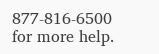877-816-6500 for more help.